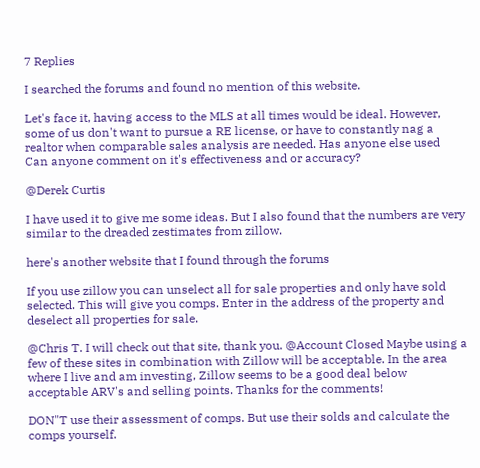7 Replies

I searched the forums and found no mention of this website.

Let's face it, having access to the MLS at all times would be ideal. However, some of us don't want to pursue a RE license, or have to constantly nag a realtor when comparable sales analysis are needed. Has anyone else used Can anyone comment on it's effectiveness and or accuracy?

@Derek Curtis

I have used it to give me some ideas. But I also found that the numbers are very similar to the dreaded zestimates from zillow.

here's another website that I found through the forums

If you use zillow you can unselect all for sale properties and only have sold selected. This will give you comps. Enter in the address of the property and deselect all properties for sale.

@Chris T. I will check out that site, thank you. @Account Closed Maybe using a few of these sites in combination with Zillow will be acceptable. In the area where I live and am investing, Zillow seems to be a good deal below acceptable ARV's and selling points. Thanks for the comments!

DON"T use their assessment of comps. But use their solds and calculate the comps yourself.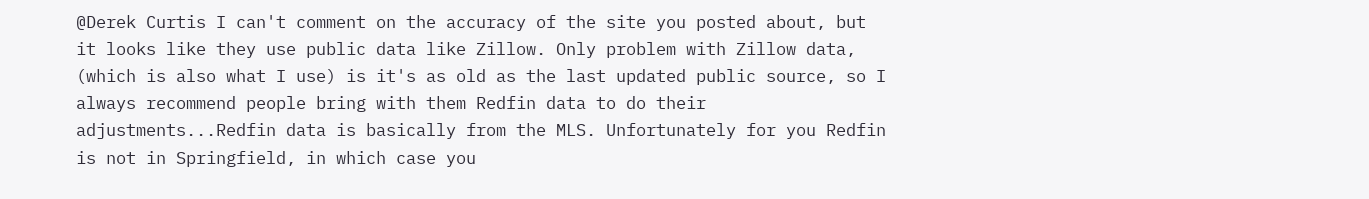@Derek Curtis I can't comment on the accuracy of the site you posted about, but it looks like they use public data like Zillow. Only problem with Zillow data, (which is also what I use) is it's as old as the last updated public source, so I always recommend people bring with them Redfin data to do their adjustments...Redfin data is basically from the MLS. Unfortunately for you Redfin is not in Springfield, in which case you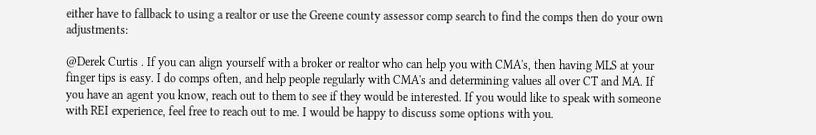either have to fallback to using a realtor or use the Greene county assessor comp search to find the comps then do your own adjustments:

@Derek Curtis . If you can align yourself with a broker or realtor who can help you with CMA's, then having MLS at your finger tips is easy. I do comps often, and help people regularly with CMA's and determining values all over CT and MA. If you have an agent you know, reach out to them to see if they would be interested. If you would like to speak with someone with REI experience, feel free to reach out to me. I would be happy to discuss some options with you.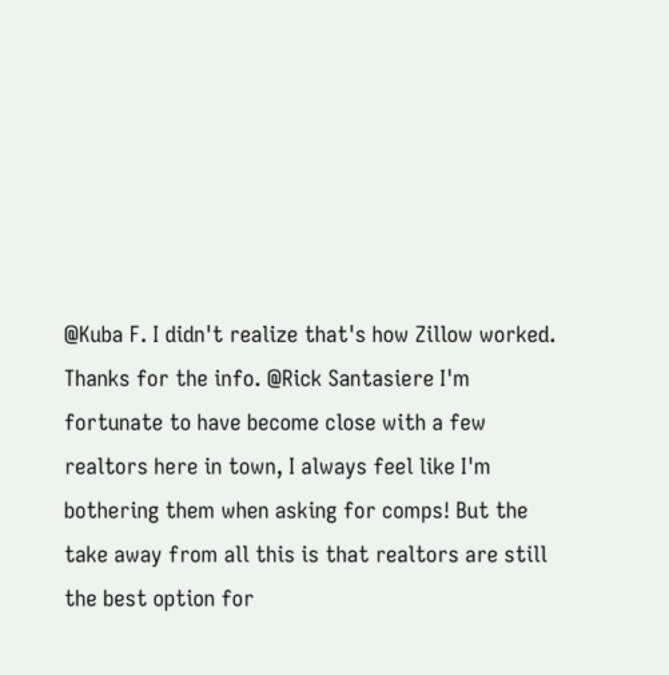@Kuba F. I didn't realize that's how Zillow worked. Thanks for the info. @Rick Santasiere I'm fortunate to have become close with a few realtors here in town, I always feel like I'm bothering them when asking for comps! But the take away from all this is that realtors are still the best option for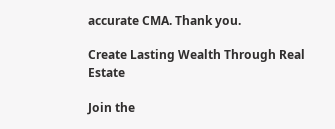accurate CMA. Thank you.

Create Lasting Wealth Through Real Estate

Join the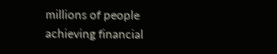millions of people achieving financial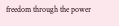freedom through the power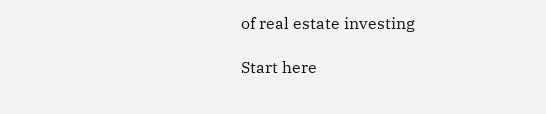of real estate investing

Start here